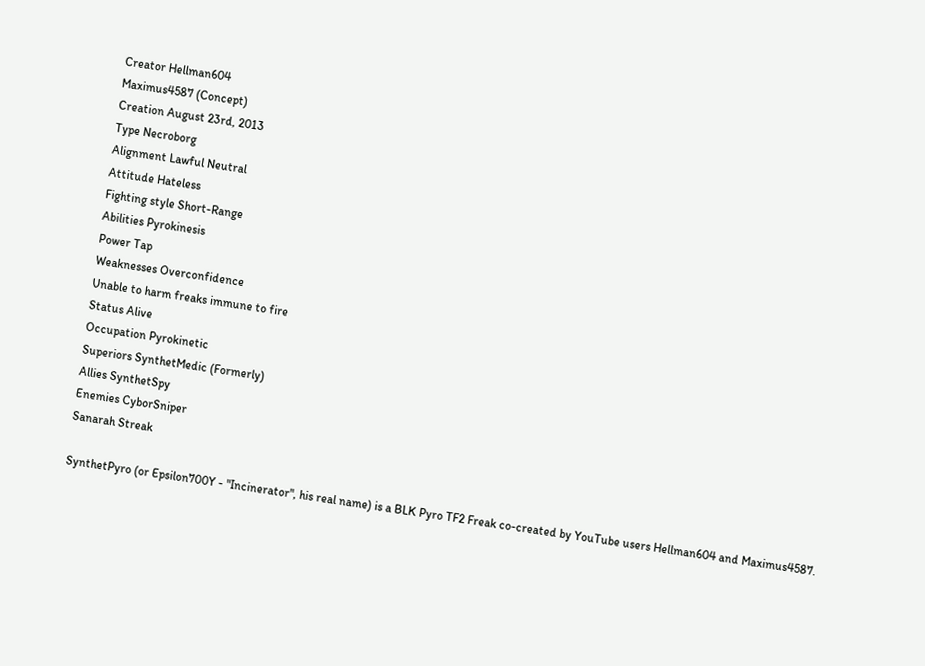Creator Hellman604
Maximus4587 (Concept)
Creation August 23rd, 2013
Type Necroborg
Alignment Lawful Neutral
Attitude Hateless
Fighting style Short-Range
Abilities Pyrokinesis
Power Tap
Weaknesses Overconfidence
Unable to harm freaks immune to fire
Status Alive
Occupation Pyrokinetic
Superiors SynthetMedic (Formerly)
Allies SynthetSpy
Enemies CyborSniper
Sanarah Streak

SynthetPyro (or Epsilon700Y - "Incinerator", his real name) is a BLK Pyro TF2 Freak co-created by YouTube users Hellman604 and Maximus4587.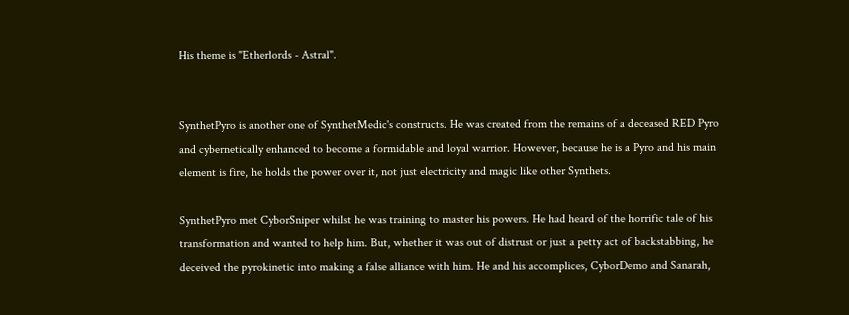His theme is "Etherlords - Astral".


SynthetPyro is another one of SynthetMedic's constructs. He was created from the remains of a deceased RED Pyro and cybernetically enhanced to become a formidable and loyal warrior. However, because he is a Pyro and his main element is fire, he holds the power over it, not just electricity and magic like other Synthets.

SynthetPyro met CyborSniper whilst he was training to master his powers. He had heard of the horrific tale of his transformation and wanted to help him. But, whether it was out of distrust or just a petty act of backstabbing, he deceived the pyrokinetic into making a false alliance with him. He and his accomplices, CyborDemo and Sanarah,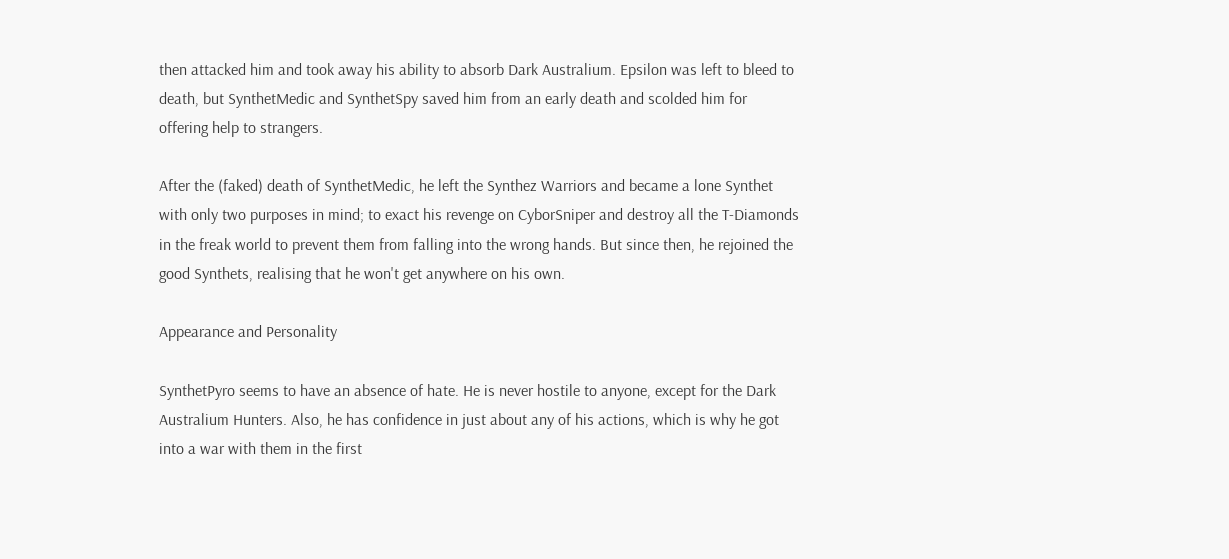then attacked him and took away his ability to absorb Dark Australium. Epsilon was left to bleed to death, but SynthetMedic and SynthetSpy saved him from an early death and scolded him for offering help to strangers.

After the (faked) death of SynthetMedic, he left the Synthez Warriors and became a lone Synthet with only two purposes in mind; to exact his revenge on CyborSniper and destroy all the T-Diamonds in the freak world to prevent them from falling into the wrong hands. But since then, he rejoined the good Synthets, realising that he won't get anywhere on his own.

Appearance and Personality

SynthetPyro seems to have an absence of hate. He is never hostile to anyone, except for the Dark Australium Hunters. Also, he has confidence in just about any of his actions, which is why he got into a war with them in the first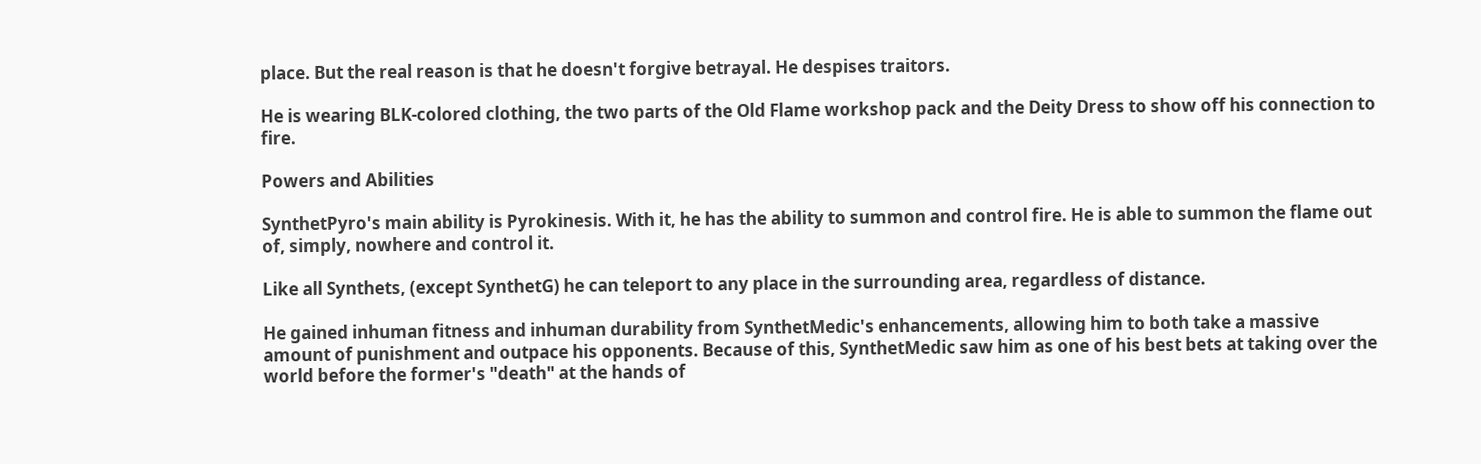place. But the real reason is that he doesn't forgive betrayal. He despises traitors.

He is wearing BLK-colored clothing, the two parts of the Old Flame workshop pack and the Deity Dress to show off his connection to fire.

Powers and Abilities

SynthetPyro's main ability is Pyrokinesis. With it, he has the ability to summon and control fire. He is able to summon the flame out of, simply, nowhere and control it.

Like all Synthets, (except SynthetG) he can teleport to any place in the surrounding area, regardless of distance.

He gained inhuman fitness and inhuman durability from SynthetMedic's enhancements, allowing him to both take a massive amount of punishment and outpace his opponents. Because of this, SynthetMedic saw him as one of his best bets at taking over the world before the former's "death" at the hands of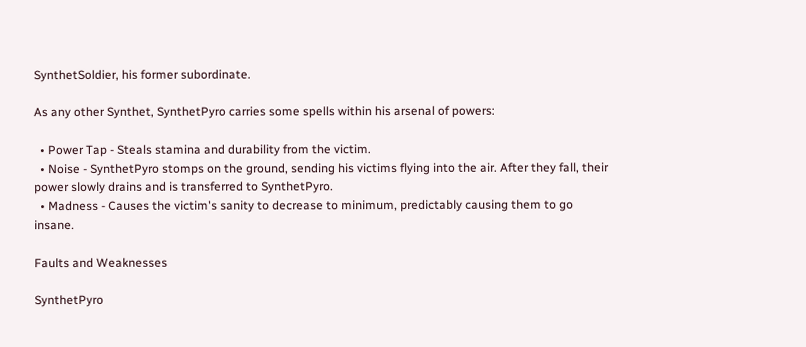SynthetSoldier, his former subordinate.

As any other Synthet, SynthetPyro carries some spells within his arsenal of powers:

  • Power Tap - Steals stamina and durability from the victim.
  • Noise - SynthetPyro stomps on the ground, sending his victims flying into the air. After they fall, their power slowly drains and is transferred to SynthetPyro.
  • Madness - Causes the victim's sanity to decrease to minimum, predictably causing them to go insane.

Faults and Weaknesses

SynthetPyro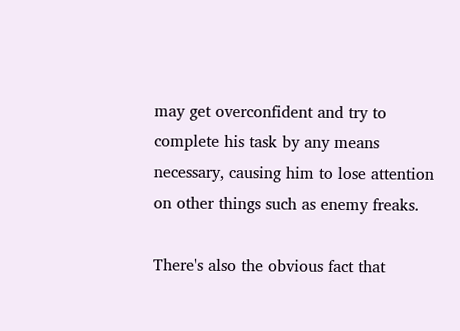may get overconfident and try to complete his task by any means necessary, causing him to lose attention on other things such as enemy freaks.

There's also the obvious fact that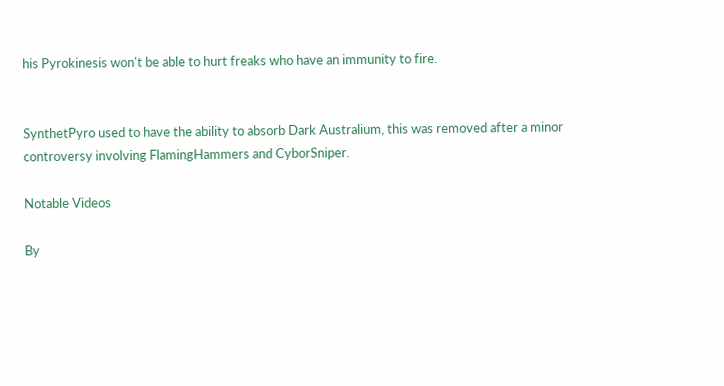his Pyrokinesis won't be able to hurt freaks who have an immunity to fire.


SynthetPyro used to have the ability to absorb Dark Australium, this was removed after a minor controversy involving FlamingHammers and CyborSniper.

Notable Videos

By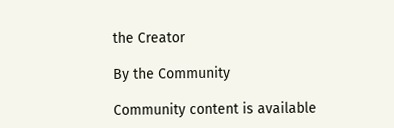the Creator

By the Community

Community content is available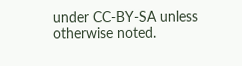under CC-BY-SA unless otherwise noted.